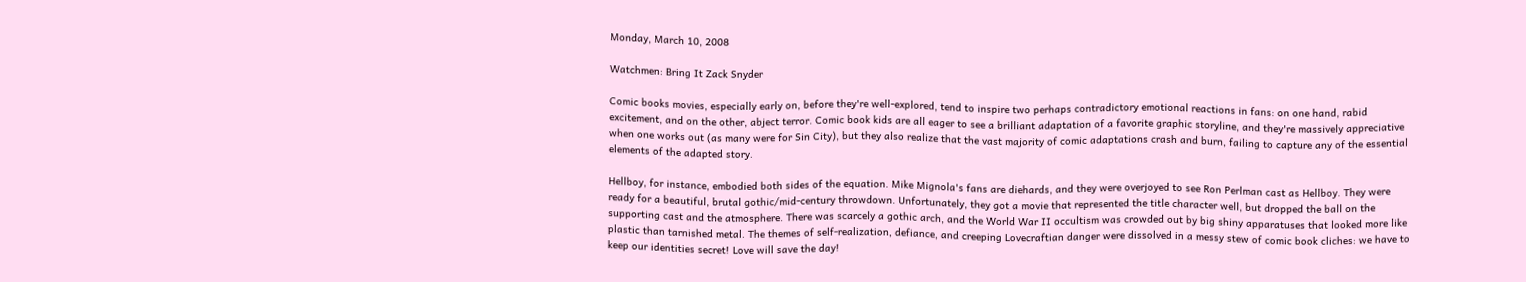Monday, March 10, 2008

Watchmen: Bring It Zack Snyder

Comic books movies, especially early on, before they're well-explored, tend to inspire two perhaps contradictory emotional reactions in fans: on one hand, rabid excitement, and on the other, abject terror. Comic book kids are all eager to see a brilliant adaptation of a favorite graphic storyline, and they're massively appreciative when one works out (as many were for Sin City), but they also realize that the vast majority of comic adaptations crash and burn, failing to capture any of the essential elements of the adapted story.

Hellboy, for instance, embodied both sides of the equation. Mike Mignola's fans are diehards, and they were overjoyed to see Ron Perlman cast as Hellboy. They were ready for a beautiful, brutal gothic/mid-century throwdown. Unfortunately, they got a movie that represented the title character well, but dropped the ball on the supporting cast and the atmosphere. There was scarcely a gothic arch, and the World War II occultism was crowded out by big shiny apparatuses that looked more like plastic than tarnished metal. The themes of self-realization, defiance, and creeping Lovecraftian danger were dissolved in a messy stew of comic book cliches: we have to keep our identities secret! Love will save the day!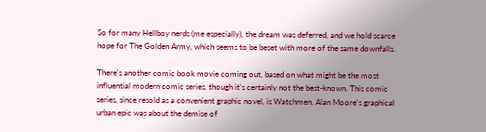So for many Hellboy nerds (me especially), the dream was deferred, and we hold scarce hope for The Golden Army, which seems to be beset with more of the same downfalls.

There's another comic book movie coming out, based on what might be the most influential modern comic series, though it's certainly not the best-known. This comic series, since resold as a convenient graphic novel, is Watchmen. Alan Moore's graphical urban epic was about the demise of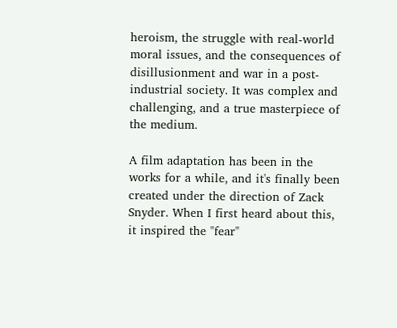heroism, the struggle with real-world moral issues, and the consequences of disillusionment and war in a post-industrial society. It was complex and challenging, and a true masterpiece of the medium.

A film adaptation has been in the works for a while, and it's finally been created under the direction of Zack Snyder. When I first heard about this, it inspired the "fear"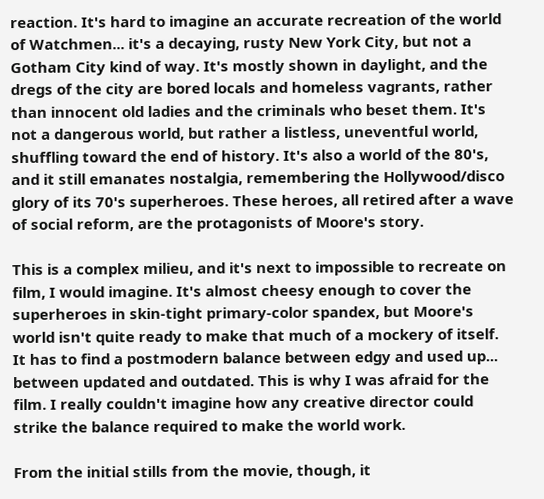reaction. It's hard to imagine an accurate recreation of the world of Watchmen... it's a decaying, rusty New York City, but not a Gotham City kind of way. It's mostly shown in daylight, and the dregs of the city are bored locals and homeless vagrants, rather than innocent old ladies and the criminals who beset them. It's not a dangerous world, but rather a listless, uneventful world, shuffling toward the end of history. It's also a world of the 80's, and it still emanates nostalgia, remembering the Hollywood/disco glory of its 70's superheroes. These heroes, all retired after a wave of social reform, are the protagonists of Moore's story.

This is a complex milieu, and it's next to impossible to recreate on film, I would imagine. It's almost cheesy enough to cover the superheroes in skin-tight primary-color spandex, but Moore's world isn't quite ready to make that much of a mockery of itself. It has to find a postmodern balance between edgy and used up... between updated and outdated. This is why I was afraid for the film. I really couldn't imagine how any creative director could strike the balance required to make the world work.

From the initial stills from the movie, though, it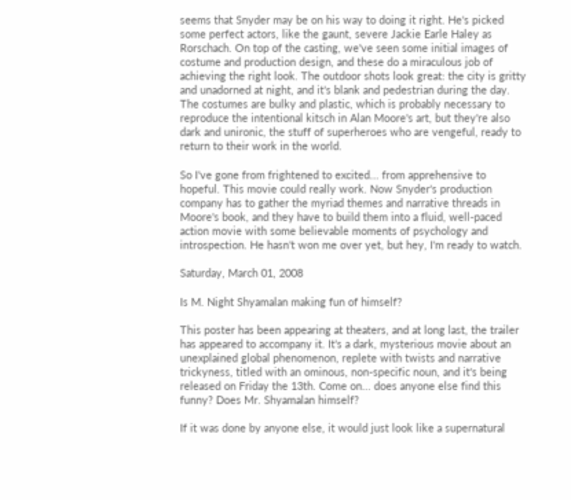seems that Snyder may be on his way to doing it right. He's picked some perfect actors, like the gaunt, severe Jackie Earle Haley as Rorschach. On top of the casting, we've seen some initial images of costume and production design, and these do a miraculous job of achieving the right look. The outdoor shots look great: the city is gritty and unadorned at night, and it's blank and pedestrian during the day. The costumes are bulky and plastic, which is probably necessary to reproduce the intentional kitsch in Alan Moore's art, but they're also dark and unironic, the stuff of superheroes who are vengeful, ready to return to their work in the world.

So I've gone from frightened to excited... from apprehensive to hopeful. This movie could really work. Now Snyder's production company has to gather the myriad themes and narrative threads in Moore's book, and they have to build them into a fluid, well-paced action movie with some believable moments of psychology and introspection. He hasn't won me over yet, but hey, I'm ready to watch.

Saturday, March 01, 2008

Is M. Night Shyamalan making fun of himself?

This poster has been appearing at theaters, and at long last, the trailer has appeared to accompany it. It's a dark, mysterious movie about an unexplained global phenomenon, replete with twists and narrative trickyness, titled with an ominous, non-specific noun, and it's being released on Friday the 13th. Come on... does anyone else find this funny? Does Mr. Shyamalan himself?

If it was done by anyone else, it would just look like a supernatural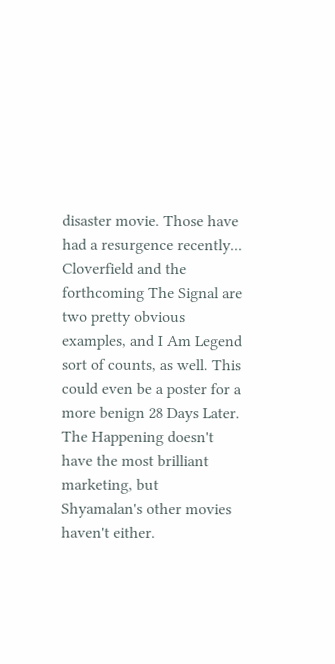disaster movie. Those have had a resurgence recently... Cloverfield and the forthcoming The Signal are two pretty obvious examples, and I Am Legend sort of counts, as well. This could even be a poster for a more benign 28 Days Later. The Happening doesn't have the most brilliant marketing, but Shyamalan's other movies haven't either.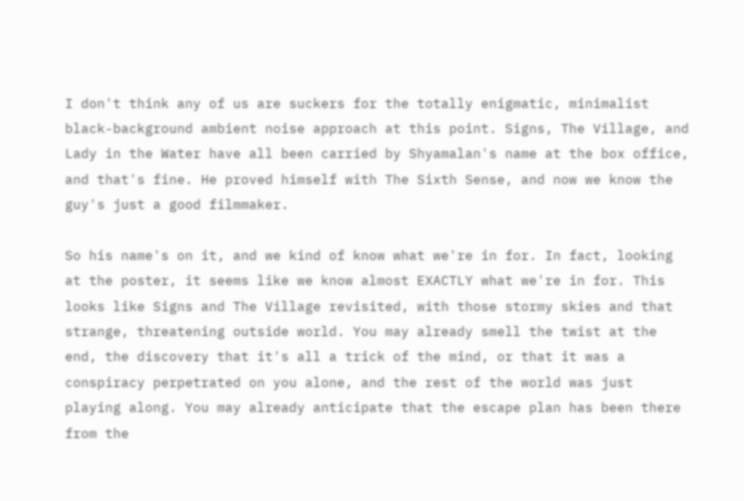I don't think any of us are suckers for the totally enigmatic, minimalist black-background ambient noise approach at this point. Signs, The Village, and Lady in the Water have all been carried by Shyamalan's name at the box office, and that's fine. He proved himself with The Sixth Sense, and now we know the guy's just a good filmmaker.

So his name's on it, and we kind of know what we're in for. In fact, looking at the poster, it seems like we know almost EXACTLY what we're in for. This looks like Signs and The Village revisited, with those stormy skies and that strange, threatening outside world. You may already smell the twist at the end, the discovery that it's all a trick of the mind, or that it was a conspiracy perpetrated on you alone, and the rest of the world was just playing along. You may already anticipate that the escape plan has been there from the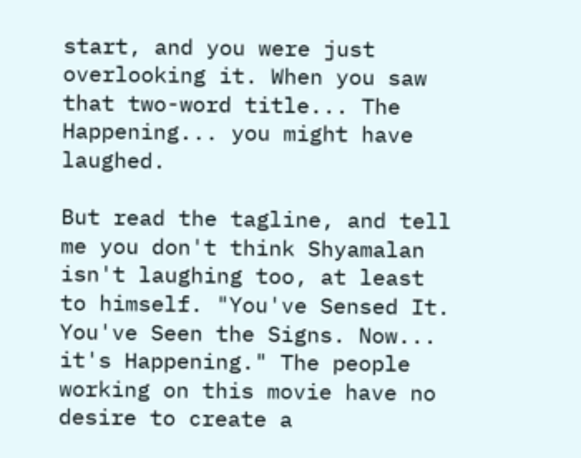start, and you were just overlooking it. When you saw that two-word title... The Happening... you might have laughed.

But read the tagline, and tell me you don't think Shyamalan isn't laughing too, at least to himself. "You've Sensed It. You've Seen the Signs. Now... it's Happening." The people working on this movie have no desire to create a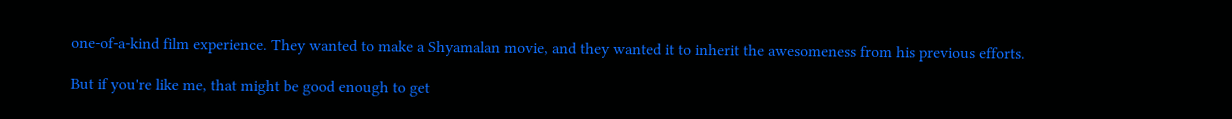one-of-a-kind film experience. They wanted to make a Shyamalan movie, and they wanted it to inherit the awesomeness from his previous efforts.

But if you're like me, that might be good enough to get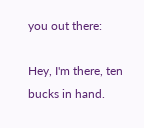you out there:

Hey, I'm there, ten bucks in hand.